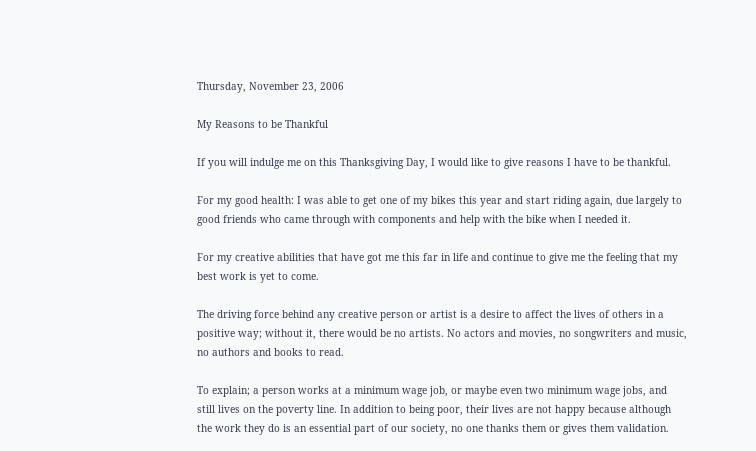Thursday, November 23, 2006

My Reasons to be Thankful

If you will indulge me on this Thanksgiving Day, I would like to give reasons I have to be thankful.

For my good health: I was able to get one of my bikes this year and start riding again, due largely to good friends who came through with components and help with the bike when I needed it.

For my creative abilities that have got me this far in life and continue to give me the feeling that my best work is yet to come.

The driving force behind any creative person or artist is a desire to affect the lives of others in a positive way; without it, there would be no artists. No actors and movies, no songwriters and music, no authors and books to read.

To explain; a person works at a minimum wage job, or maybe even two minimum wage jobs, and still lives on the poverty line. In addition to being poor, their lives are not happy because although the work they do is an essential part of our society, no one thanks them or gives them validation.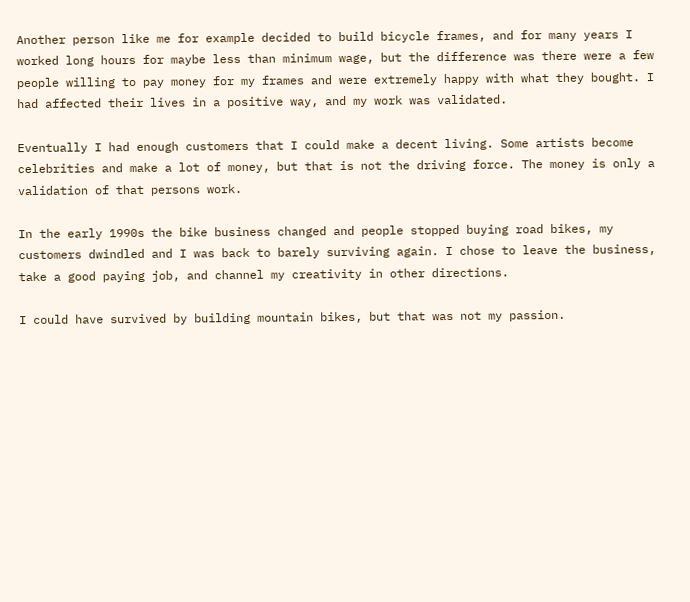Another person like me for example decided to build bicycle frames, and for many years I worked long hours for maybe less than minimum wage, but the difference was there were a few people willing to pay money for my frames and were extremely happy with what they bought. I had affected their lives in a positive way, and my work was validated.

Eventually I had enough customers that I could make a decent living. Some artists become celebrities and make a lot of money, but that is not the driving force. The money is only a validation of that persons work.

In the early 1990s the bike business changed and people stopped buying road bikes, my customers dwindled and I was back to barely surviving again. I chose to leave the business, take a good paying job, and channel my creativity in other directions.

I could have survived by building mountain bikes, but that was not my passion.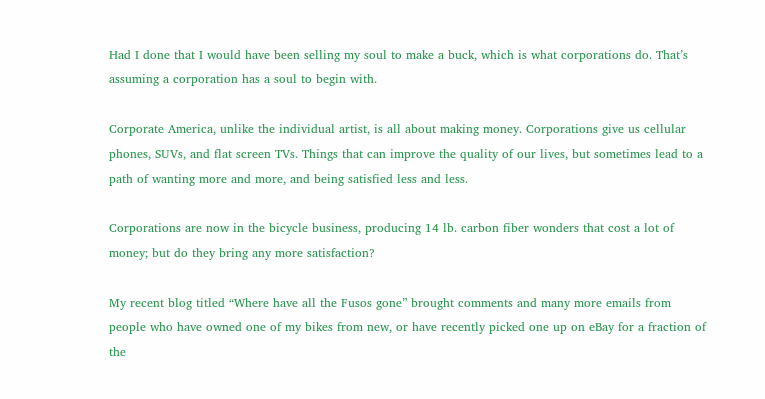Had I done that I would have been selling my soul to make a buck, which is what corporations do. That’s assuming a corporation has a soul to begin with.

Corporate America, unlike the individual artist, is all about making money. Corporations give us cellular phones, SUVs, and flat screen TVs. Things that can improve the quality of our lives, but sometimes lead to a path of wanting more and more, and being satisfied less and less.

Corporations are now in the bicycle business, producing 14 lb. carbon fiber wonders that cost a lot of money; but do they bring any more satisfaction?

My recent blog titled “Where have all the Fusos gone” brought comments and many more emails from people who have owned one of my bikes from new, or have recently picked one up on eBay for a fraction of the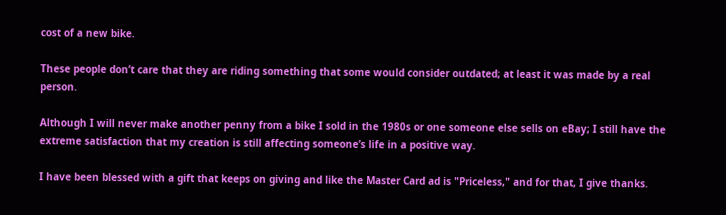cost of a new bike.

These people don’t care that they are riding something that some would consider outdated; at least it was made by a real person.

Although I will never make another penny from a bike I sold in the 1980s or one someone else sells on eBay; I still have the extreme satisfaction that my creation is still affecting someone’s life in a positive way.

I have been blessed with a gift that keeps on giving and like the Master Card ad is "Priceless," and for that, I give thanks.